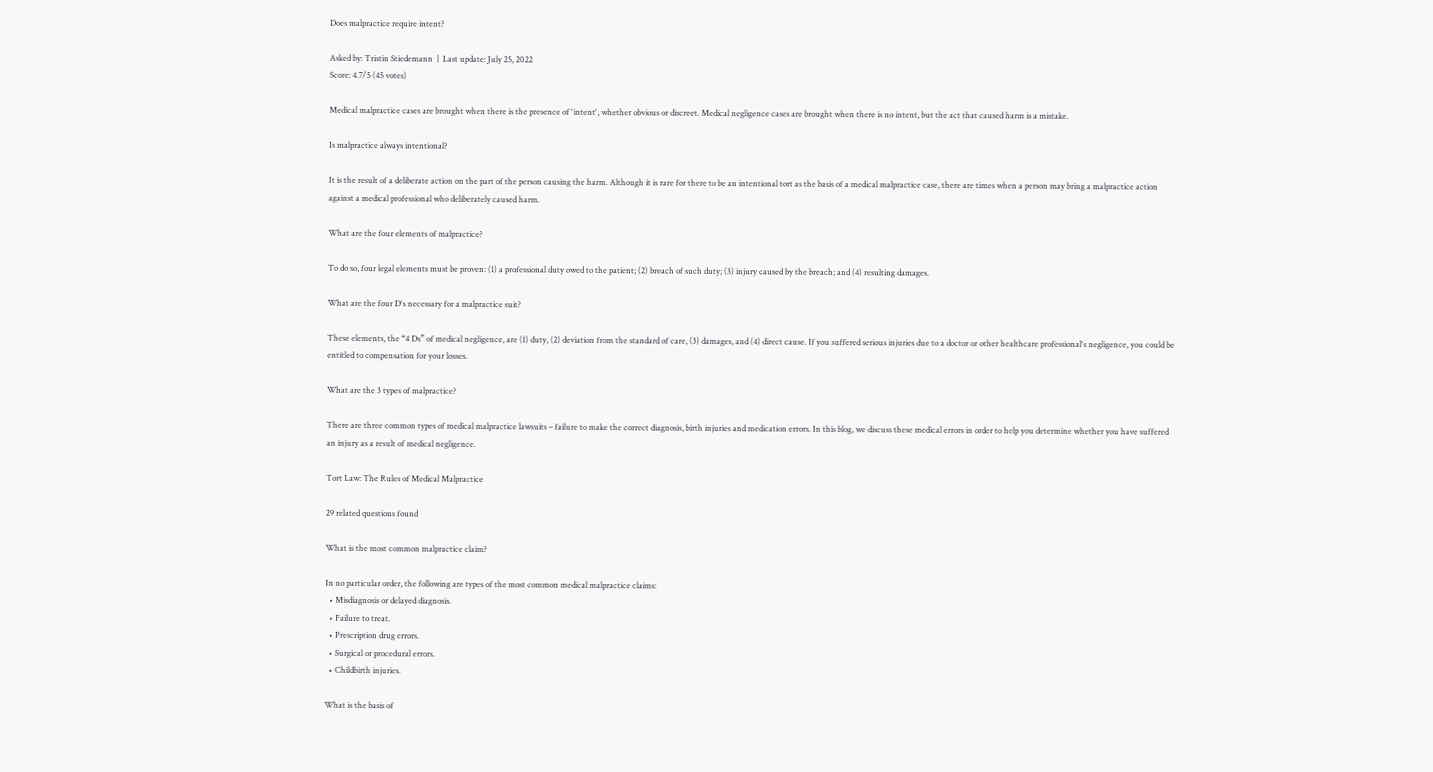Does malpractice require intent?

Asked by: Tristin Stiedemann  |  Last update: July 25, 2022
Score: 4.7/5 (45 votes)

Medical malpractice cases are brought when there is the presence of 'intent', whether obvious or discreet. Medical negligence cases are brought when there is no intent, but the act that caused harm is a mistake.

Is malpractice always intentional?

It is the result of a deliberate action on the part of the person causing the harm. Although it is rare for there to be an intentional tort as the basis of a medical malpractice case, there are times when a person may bring a malpractice action against a medical professional who deliberately caused harm.

What are the four elements of malpractice?

To do so, four legal elements must be proven: (1) a professional duty owed to the patient; (2) breach of such duty; (3) injury caused by the breach; and (4) resulting damages.

What are the four D's necessary for a malpractice suit?

These elements, the “4 Ds” of medical negligence, are (1) duty, (2) deviation from the standard of care, (3) damages, and (4) direct cause. If you suffered serious injuries due to a doctor or other healthcare professional's negligence, you could be entitled to compensation for your losses.

What are the 3 types of malpractice?

There are three common types of medical malpractice lawsuits – failure to make the correct diagnosis, birth injuries and medication errors. In this blog, we discuss these medical errors in order to help you determine whether you have suffered an injury as a result of medical negligence.

Tort Law: The Rules of Medical Malpractice

29 related questions found

What is the most common malpractice claim?

In no particular order, the following are types of the most common medical malpractice claims:
  • Misdiagnosis or delayed diagnosis.
  • Failure to treat.
  • Prescription drug errors.
  • Surgical or procedural errors.
  • Childbirth injuries.

What is the basis of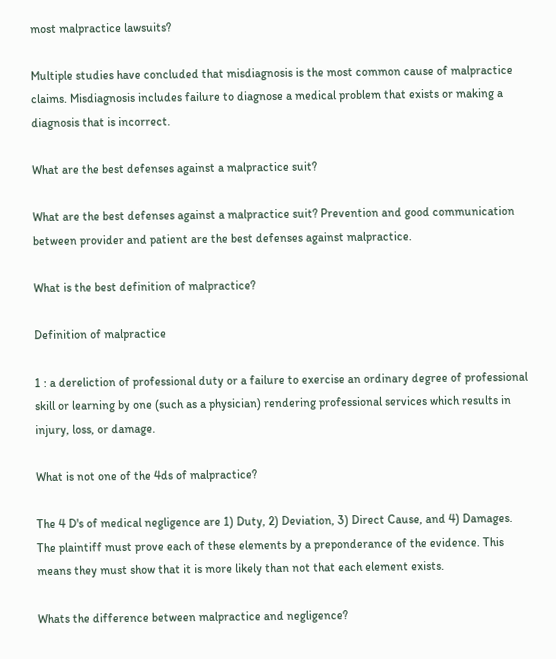most malpractice lawsuits?

Multiple studies have concluded that misdiagnosis is the most common cause of malpractice claims. Misdiagnosis includes failure to diagnose a medical problem that exists or making a diagnosis that is incorrect.

What are the best defenses against a malpractice suit?

What are the best defenses against a malpractice suit? Prevention and good communication between provider and patient are the best defenses against malpractice.

What is the best definition of malpractice?

Definition of malpractice

1 : a dereliction of professional duty or a failure to exercise an ordinary degree of professional skill or learning by one (such as a physician) rendering professional services which results in injury, loss, or damage.

What is not one of the 4ds of malpractice?

The 4 D's of medical negligence are 1) Duty, 2) Deviation, 3) Direct Cause, and 4) Damages. The plaintiff must prove each of these elements by a preponderance of the evidence. This means they must show that it is more likely than not that each element exists.

Whats the difference between malpractice and negligence?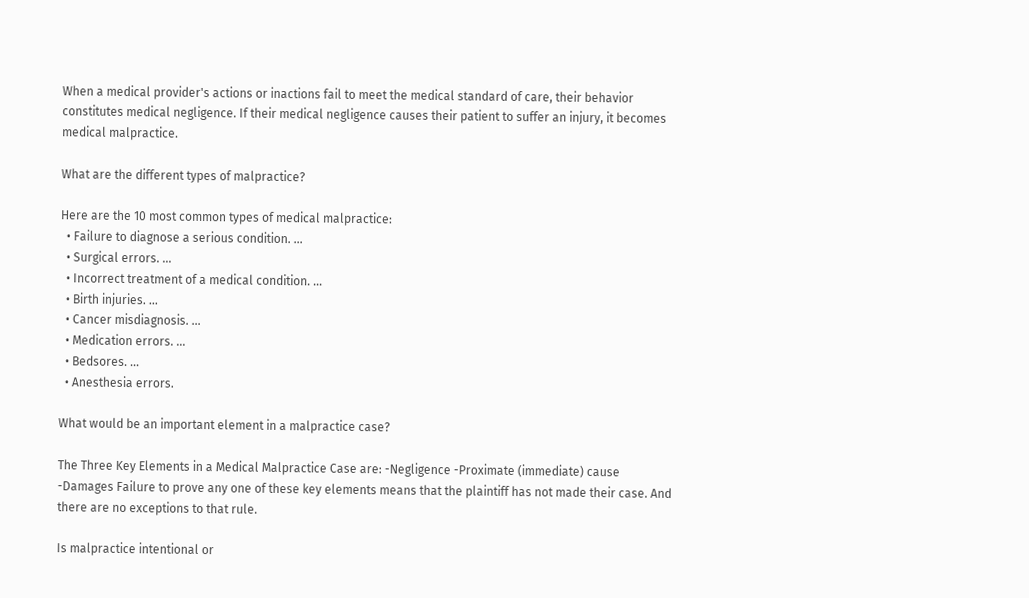When a medical provider's actions or inactions fail to meet the medical standard of care, their behavior constitutes medical negligence. If their medical negligence causes their patient to suffer an injury, it becomes medical malpractice.

What are the different types of malpractice?

Here are the 10 most common types of medical malpractice:
  • Failure to diagnose a serious condition. ...
  • Surgical errors. ...
  • Incorrect treatment of a medical condition. ...
  • Birth injuries. ...
  • Cancer misdiagnosis. ...
  • Medication errors. ...
  • Bedsores. ...
  • Anesthesia errors.

What would be an important element in a malpractice case?

The Three Key Elements in a Medical Malpractice Case are: -Negligence -Proximate (immediate) cause -Damages Failure to prove any one of these key elements means that the plaintiff has not made their case. And there are no exceptions to that rule.

Is malpractice intentional or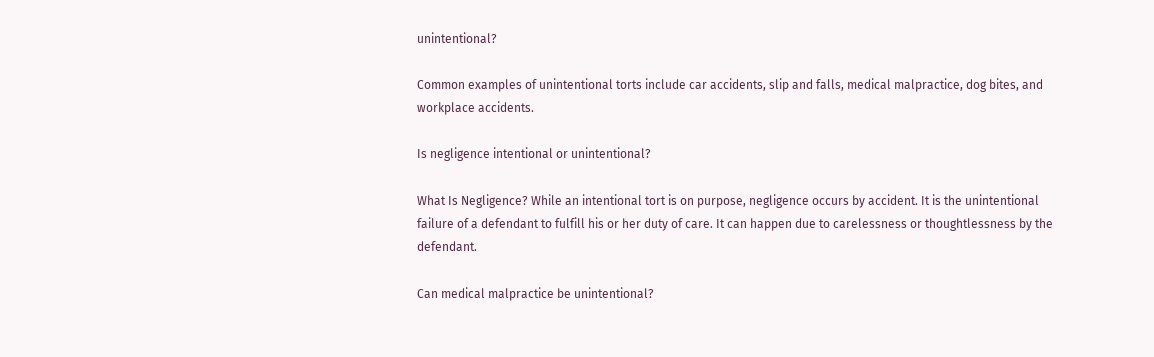unintentional?

Common examples of unintentional torts include car accidents, slip and falls, medical malpractice, dog bites, and workplace accidents.

Is negligence intentional or unintentional?

What Is Negligence? While an intentional tort is on purpose, negligence occurs by accident. It is the unintentional failure of a defendant to fulfill his or her duty of care. It can happen due to carelessness or thoughtlessness by the defendant.

Can medical malpractice be unintentional?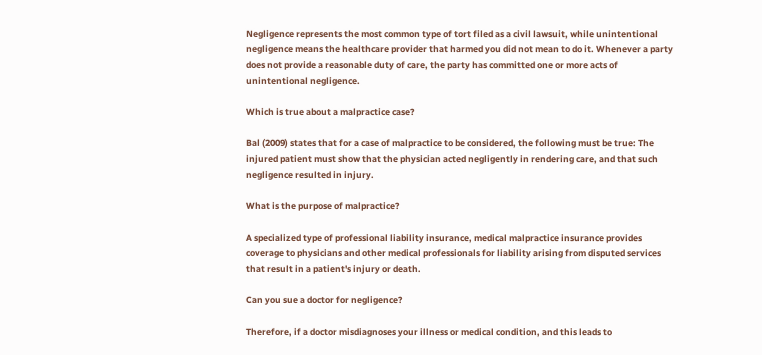Negligence represents the most common type of tort filed as a civil lawsuit, while unintentional negligence means the healthcare provider that harmed you did not mean to do it. Whenever a party does not provide a reasonable duty of care, the party has committed one or more acts of unintentional negligence.

Which is true about a malpractice case?

Bal (2009) states that for a case of malpractice to be considered, the following must be true: The injured patient must show that the physician acted negligently in rendering care, and that such negligence resulted in injury.

What is the purpose of malpractice?

A specialized type of professional liability insurance, medical malpractice insurance provides coverage to physicians and other medical professionals for liability arising from disputed services that result in a patient's injury or death.

Can you sue a doctor for negligence?

Therefore, if a doctor misdiagnoses your illness or medical condition, and this leads to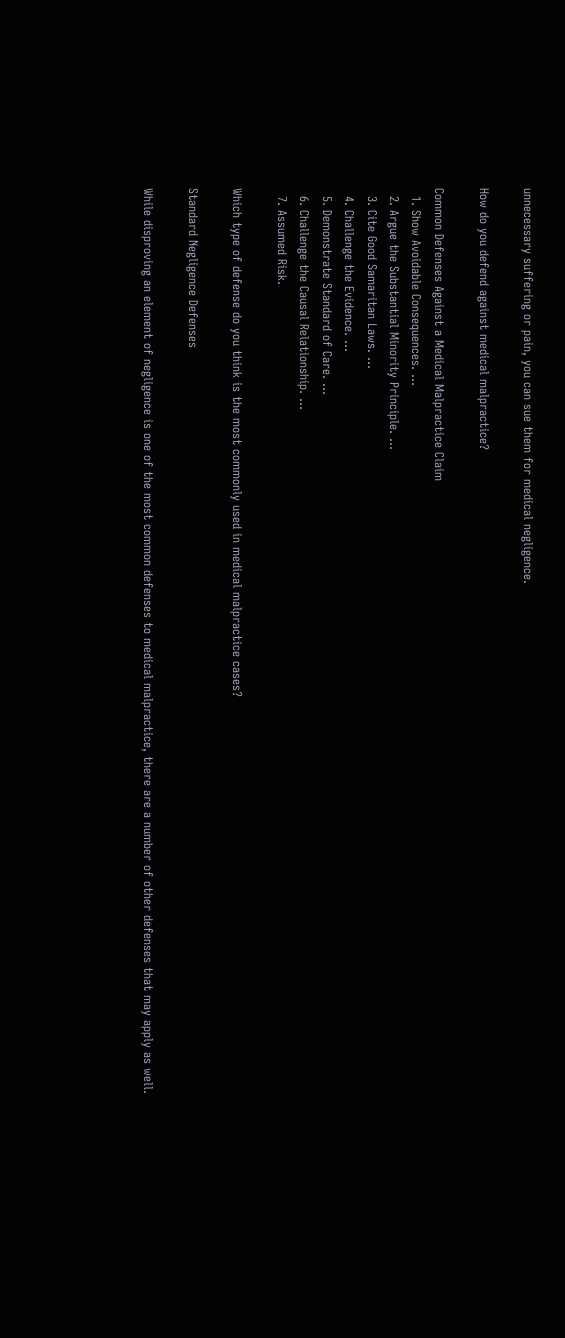unnecessary suffering or pain, you can sue them for medical negligence.

How do you defend against medical malpractice?

Common Defenses Against a Medical Malpractice Claim
  1. Show Avoidable Consequences. ...
  2. Argue the Substantial Minority Principle. ...
  3. Cite Good Samaritan Laws. ...
  4. Challenge the Evidence. ...
  5. Demonstrate Standard of Care. ...
  6. Challenge the Causal Relationship. ...
  7. Assumed Risk.

Which type of defense do you think is the most commonly used in medical malpractice cases?

Standard Negligence Defenses

While disproving an element of negligence is one of the most common defenses to medical malpractice, there are a number of other defenses that may apply as well.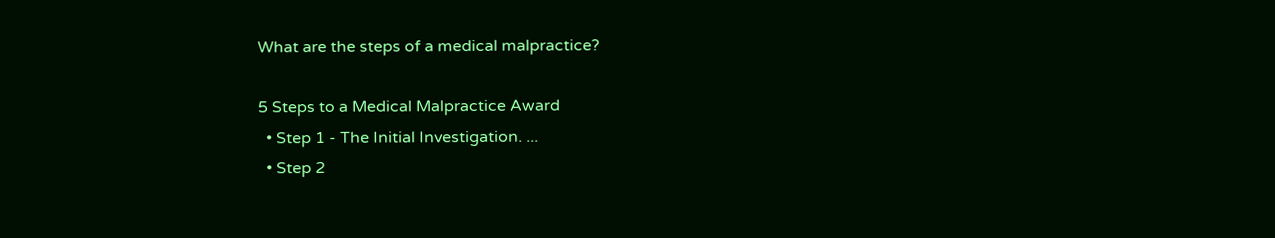What are the steps of a medical malpractice?

5 Steps to a Medical Malpractice Award
  • Step 1 - The Initial Investigation. ...
  • Step 2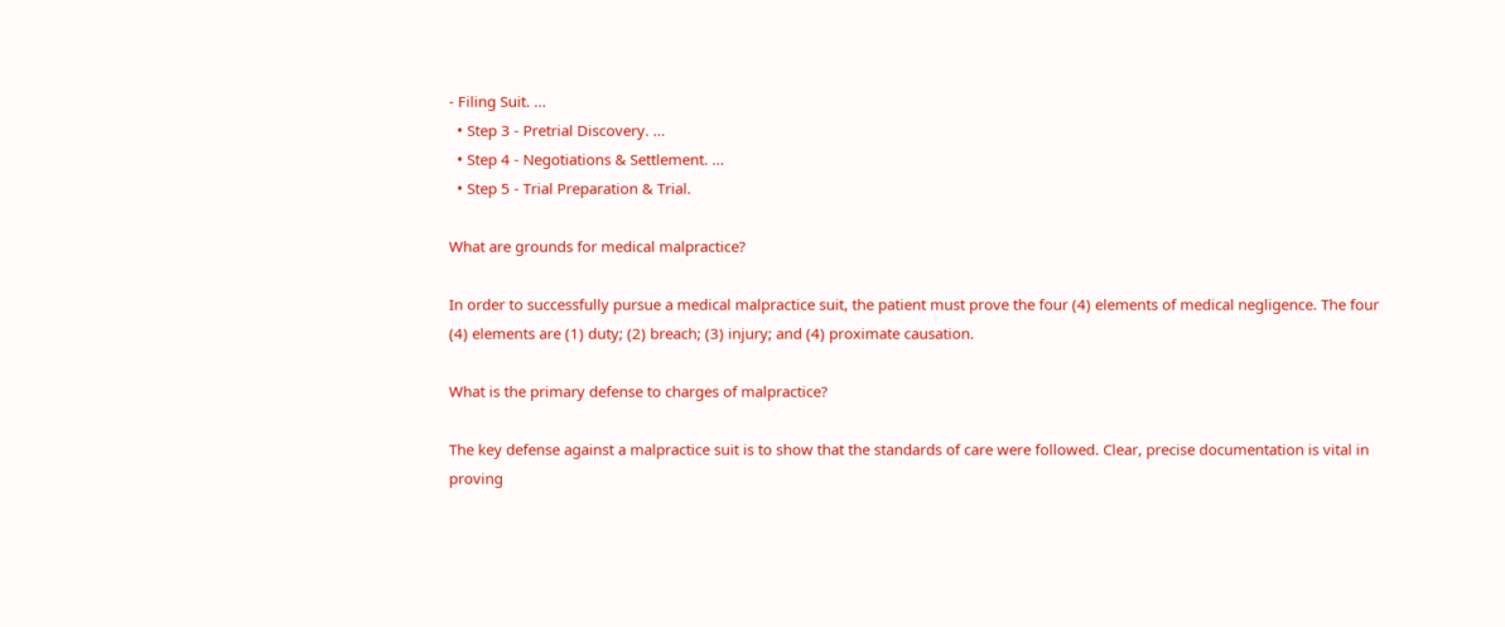- Filing Suit. ...
  • Step 3 - Pretrial Discovery. ...
  • Step 4 - Negotiations & Settlement. ...
  • Step 5 - Trial Preparation & Trial.

What are grounds for medical malpractice?

In order to successfully pursue a medical malpractice suit, the patient must prove the four (4) elements of medical negligence. The four (4) elements are (1) duty; (2) breach; (3) injury; and (4) proximate causation.

What is the primary defense to charges of malpractice?

The key defense against a malpractice suit is to show that the standards of care were followed. Clear, precise documentation is vital in proving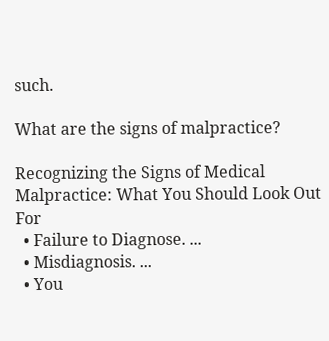such.

What are the signs of malpractice?

Recognizing the Signs of Medical Malpractice: What You Should Look Out For
  • Failure to Diagnose. ...
  • Misdiagnosis. ...
  • You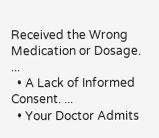Received the Wrong Medication or Dosage. ...
  • A Lack of Informed Consent. ...
  • Your Doctor Admits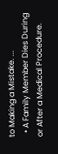to Making a Mistake. ...
  • A Family Member Dies During or After a Medical Procedure.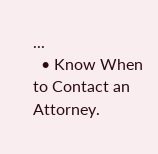...
  • Know When to Contact an Attorney.